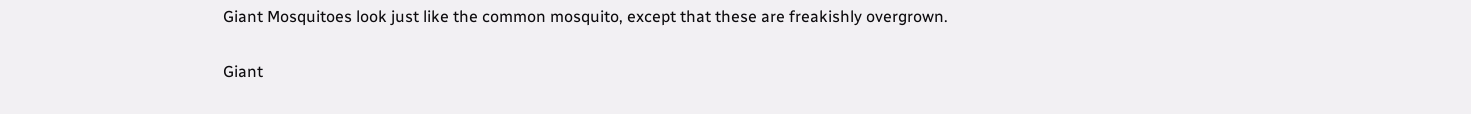Giant Mosquitoes look just like the common mosquito, except that these are freakishly overgrown.

Giant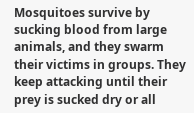Mosquitoes survive by sucking blood from large animals, and they swarm their victims in groups. They keep attacking until their prey is sucked dry or all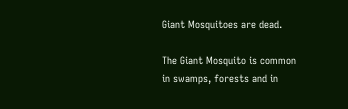Giant Mosquitoes are dead.

The Giant Mosquito is common in swamps, forests and in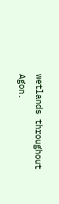wetlands throughout Agon.